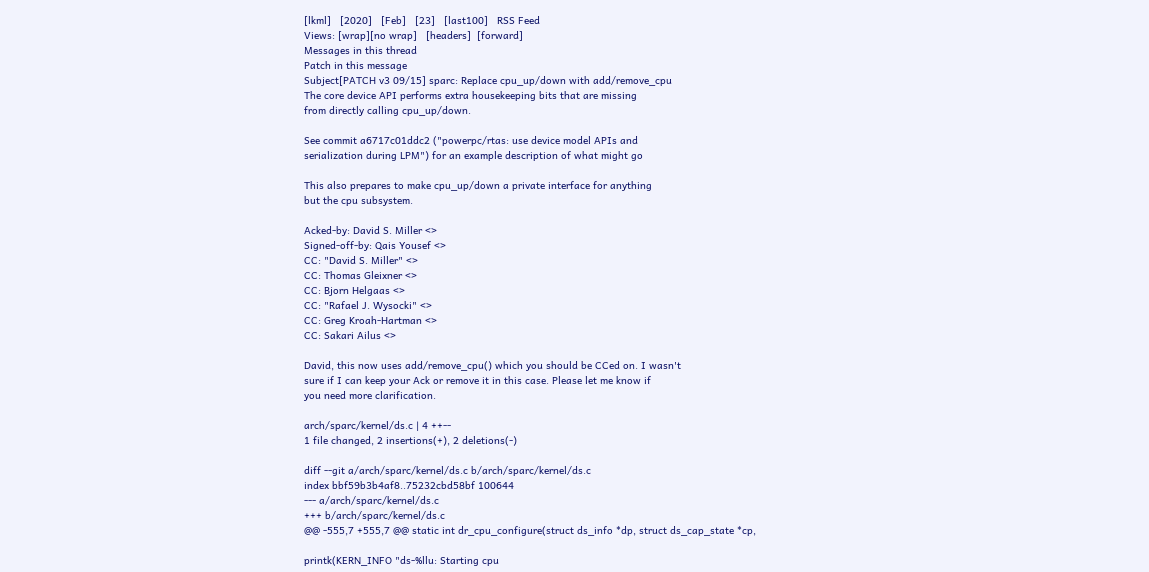[lkml]   [2020]   [Feb]   [23]   [last100]   RSS Feed
Views: [wrap][no wrap]   [headers]  [forward]
Messages in this thread
Patch in this message
Subject[PATCH v3 09/15] sparc: Replace cpu_up/down with add/remove_cpu
The core device API performs extra housekeeping bits that are missing
from directly calling cpu_up/down.

See commit a6717c01ddc2 ("powerpc/rtas: use device model APIs and
serialization during LPM") for an example description of what might go

This also prepares to make cpu_up/down a private interface for anything
but the cpu subsystem.

Acked-by: David S. Miller <>
Signed-off-by: Qais Yousef <>
CC: "David S. Miller" <>
CC: Thomas Gleixner <>
CC: Bjorn Helgaas <>
CC: "Rafael J. Wysocki" <>
CC: Greg Kroah-Hartman <>
CC: Sakari Ailus <>

David, this now uses add/remove_cpu() which you should be CCed on. I wasn't
sure if I can keep your Ack or remove it in this case. Please let me know if
you need more clarification.

arch/sparc/kernel/ds.c | 4 ++--
1 file changed, 2 insertions(+), 2 deletions(-)

diff --git a/arch/sparc/kernel/ds.c b/arch/sparc/kernel/ds.c
index bbf59b3b4af8..75232cbd58bf 100644
--- a/arch/sparc/kernel/ds.c
+++ b/arch/sparc/kernel/ds.c
@@ -555,7 +555,7 @@ static int dr_cpu_configure(struct ds_info *dp, struct ds_cap_state *cp,

printk(KERN_INFO "ds-%llu: Starting cpu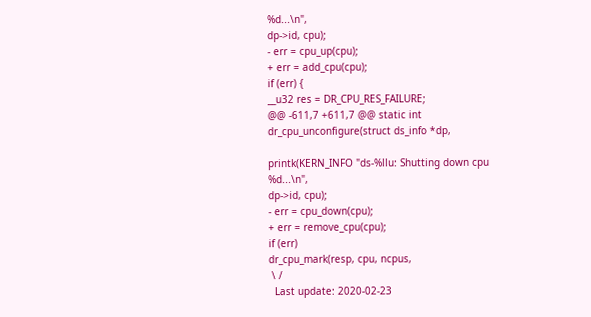%d...\n",
dp->id, cpu);
- err = cpu_up(cpu);
+ err = add_cpu(cpu);
if (err) {
__u32 res = DR_CPU_RES_FAILURE;
@@ -611,7 +611,7 @@ static int dr_cpu_unconfigure(struct ds_info *dp,

printk(KERN_INFO "ds-%llu: Shutting down cpu %d...\n",
dp->id, cpu);
- err = cpu_down(cpu);
+ err = remove_cpu(cpu);
if (err)
dr_cpu_mark(resp, cpu, ncpus,
 \ /
  Last update: 2020-02-23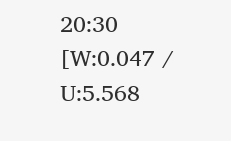20:30    [W:0.047 / U:5.568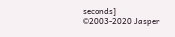seconds]
©2003-2020 Jasper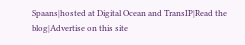Spaans|hosted at Digital Ocean and TransIP|Read the blog|Advertise on this site